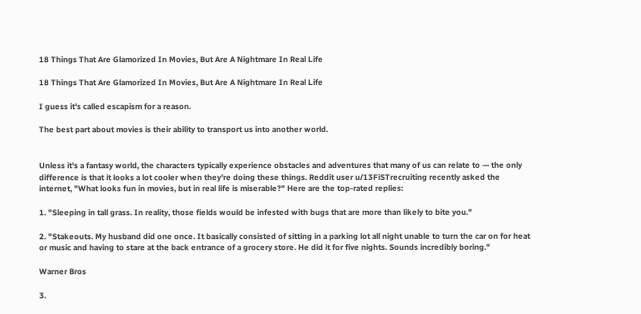18 Things That Are Glamorized In Movies, But Are A Nightmare In Real Life

18 Things That Are Glamorized In Movies, But Are A Nightmare In Real Life

I guess it's called escapism for a reason.

The best part about movies is their ability to transport us into another world.


Unless it's a fantasy world, the characters typically experience obstacles and adventures that many of us can relate to — the only difference is that it looks a lot cooler when they're doing these things. Reddit user u/13FiSTrecruiting recently asked the internet, "What looks fun in movies, but in real life is miserable?" Here are the top-rated replies:

1. "Sleeping in tall grass. In reality, those fields would be infested with bugs that are more than likely to bite you."

2. "Stakeouts. My husband did one once. It basically consisted of sitting in a parking lot all night unable to turn the car on for heat or music and having to stare at the back entrance of a grocery store. He did it for five nights. Sounds incredibly boring."

Warner Bros

3.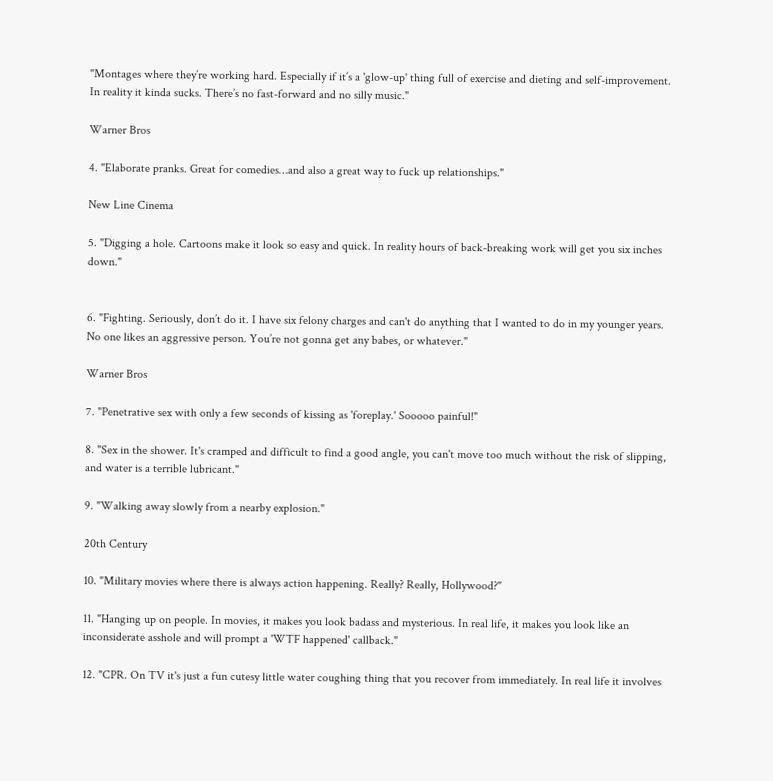"Montages where they’re working hard. Especially if it’s a 'glow-up' thing full of exercise and dieting and self-improvement. In reality it kinda sucks. There’s no fast-forward and no silly music."

Warner Bros

4. "Elaborate pranks. Great for comedies…and also a great way to fuck up relationships."

New Line Cinema

5. "Digging a hole. Cartoons make it look so easy and quick. In reality hours of back-breaking work will get you six inches down."


6. "Fighting. Seriously, don’t do it. I have six felony charges and can't do anything that I wanted to do in my younger years. No one likes an aggressive person. You’re not gonna get any babes, or whatever."

Warner Bros

7. "Penetrative sex with only a few seconds of kissing as 'foreplay.' Sooooo painful!"

8. "Sex in the shower. It's cramped and difficult to find a good angle, you can't move too much without the risk of slipping, and water is a terrible lubricant."

9. "Walking away slowly from a nearby explosion."

20th Century

10. "Military movies where there is always action happening. Really? Really, Hollywood?"

11. "Hanging up on people. In movies, it makes you look badass and mysterious. In real life, it makes you look like an inconsiderate asshole and will prompt a 'WTF happened' callback."

12. "CPR. On TV it's just a fun cutesy little water coughing thing that you recover from immediately. In real life it involves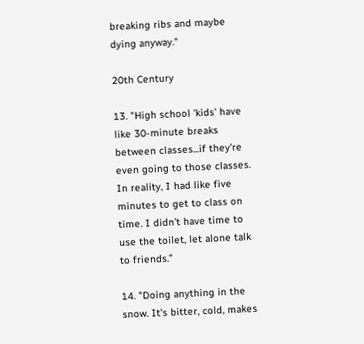breaking ribs and maybe dying anyway."

20th Century

13. "High school 'kids' have like 30-minute breaks between classes...if they're even going to those classes. In reality, I had like five minutes to get to class on time. I didn't have time to use the toilet, let alone talk to friends."

14. "Doing anything in the snow. It's bitter, cold, makes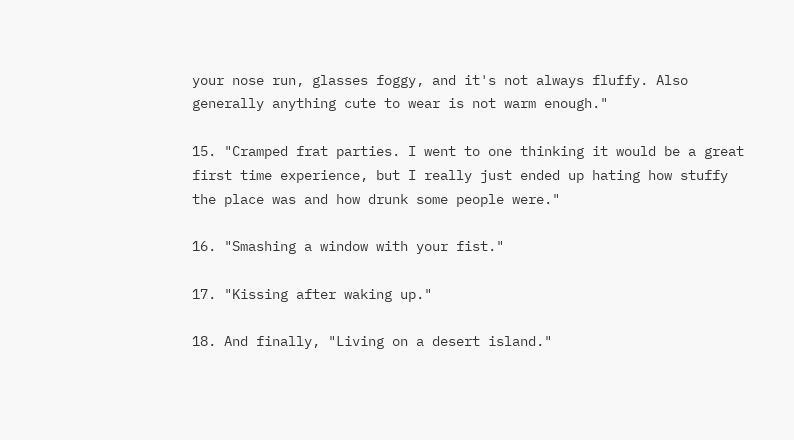your nose run, glasses foggy, and it's not always fluffy. Also generally anything cute to wear is not warm enough."

15. "Cramped frat parties. I went to one thinking it would be a great first time experience, but I really just ended up hating how stuffy the place was and how drunk some people were."

16. "Smashing a window with your fist."

17. "Kissing after waking up."

18. And finally, "Living on a desert island."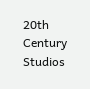20th Century Studios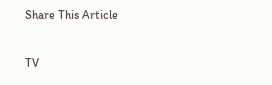Share This Article

TV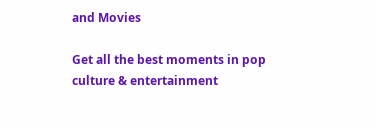and Movies

Get all the best moments in pop culture & entertainment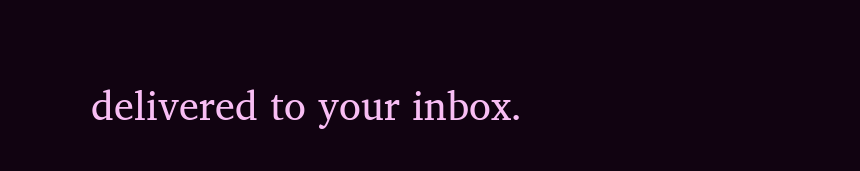delivered to your inbox.